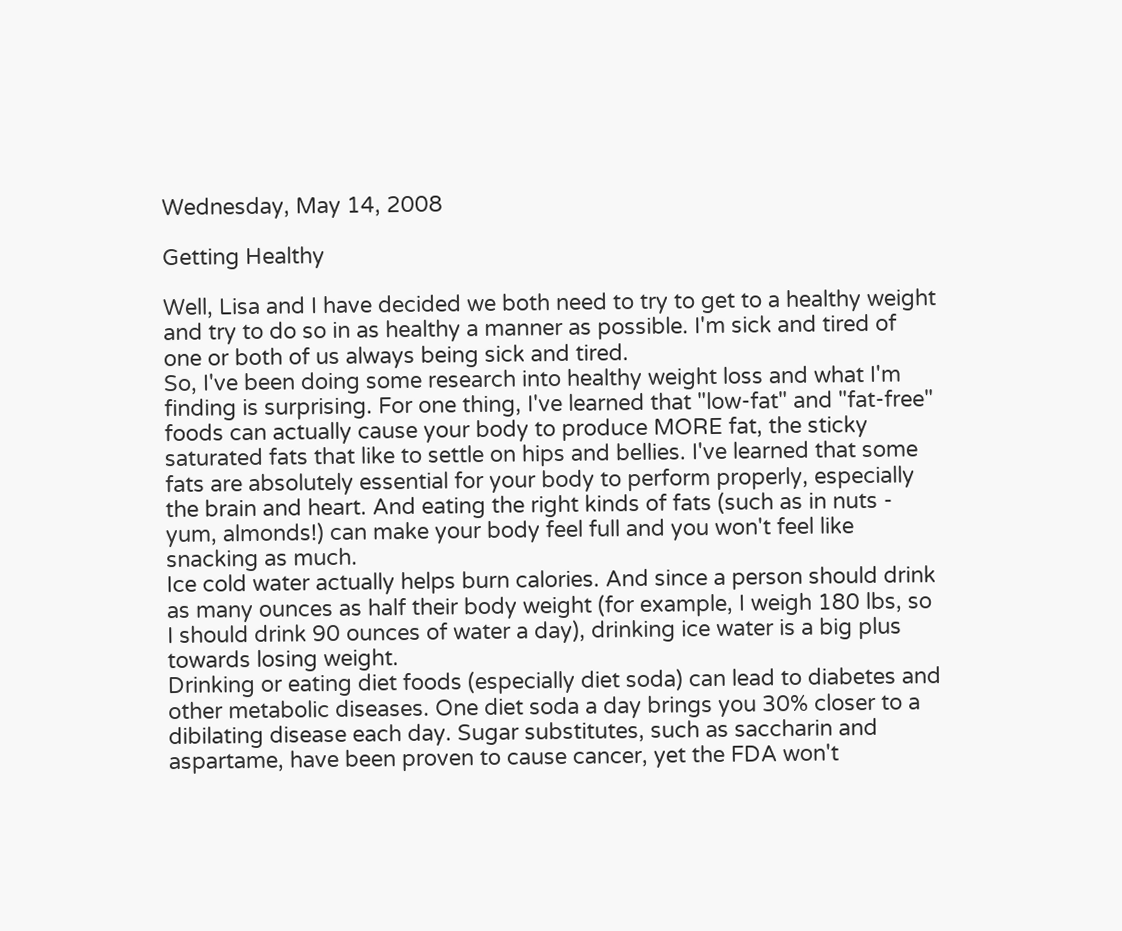Wednesday, May 14, 2008

Getting Healthy

Well, Lisa and I have decided we both need to try to get to a healthy weight and try to do so in as healthy a manner as possible. I'm sick and tired of one or both of us always being sick and tired.
So, I've been doing some research into healthy weight loss and what I'm finding is surprising. For one thing, I've learned that "low-fat" and "fat-free" foods can actually cause your body to produce MORE fat, the sticky saturated fats that like to settle on hips and bellies. I've learned that some fats are absolutely essential for your body to perform properly, especially the brain and heart. And eating the right kinds of fats (such as in nuts - yum, almonds!) can make your body feel full and you won't feel like snacking as much.
Ice cold water actually helps burn calories. And since a person should drink as many ounces as half their body weight (for example, I weigh 180 lbs, so I should drink 90 ounces of water a day), drinking ice water is a big plus towards losing weight.
Drinking or eating diet foods (especially diet soda) can lead to diabetes and other metabolic diseases. One diet soda a day brings you 30% closer to a dibilating disease each day. Sugar substitutes, such as saccharin and aspartame, have been proven to cause cancer, yet the FDA won't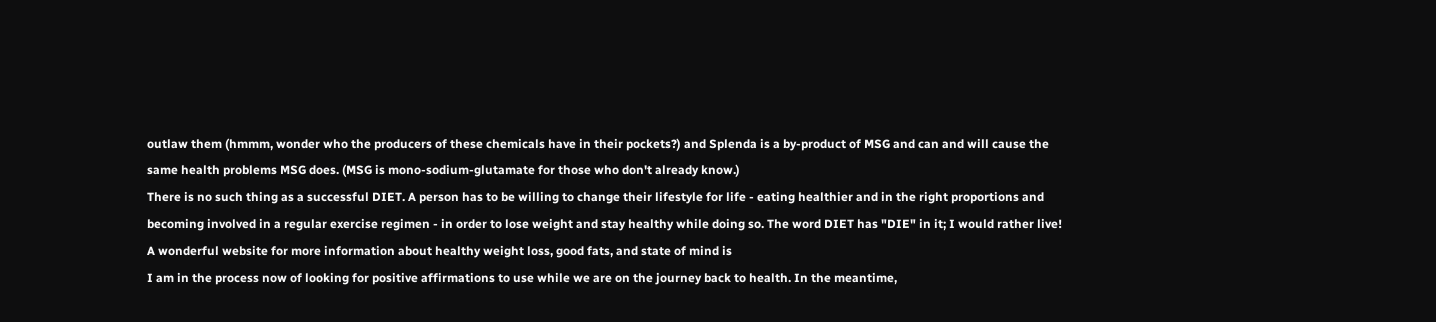outlaw them (hmmm, wonder who the producers of these chemicals have in their pockets?) and Splenda is a by-product of MSG and can and will cause the same health problems MSG does. (MSG is mono-sodium-glutamate for those who don't already know.)
There is no such thing as a successful DIET. A person has to be willing to change their lifestyle for life - eating healthier and in the right proportions and becoming involved in a regular exercise regimen - in order to lose weight and stay healthy while doing so. The word DIET has "DIE" in it; I would rather live!
A wonderful website for more information about healthy weight loss, good fats, and state of mind is
I am in the process now of looking for positive affirmations to use while we are on the journey back to health. In the meantime,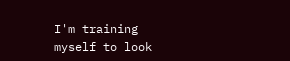I'm training myself to look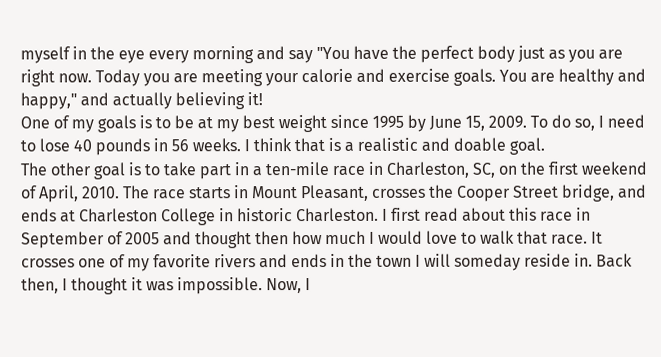myself in the eye every morning and say "You have the perfect body just as you are right now. Today you are meeting your calorie and exercise goals. You are healthy and happy," and actually believing it!
One of my goals is to be at my best weight since 1995 by June 15, 2009. To do so, I need to lose 40 pounds in 56 weeks. I think that is a realistic and doable goal.
The other goal is to take part in a ten-mile race in Charleston, SC, on the first weekend of April, 2010. The race starts in Mount Pleasant, crosses the Cooper Street bridge, and ends at Charleston College in historic Charleston. I first read about this race in September of 2005 and thought then how much I would love to walk that race. It crosses one of my favorite rivers and ends in the town I will someday reside in. Back then, I thought it was impossible. Now, I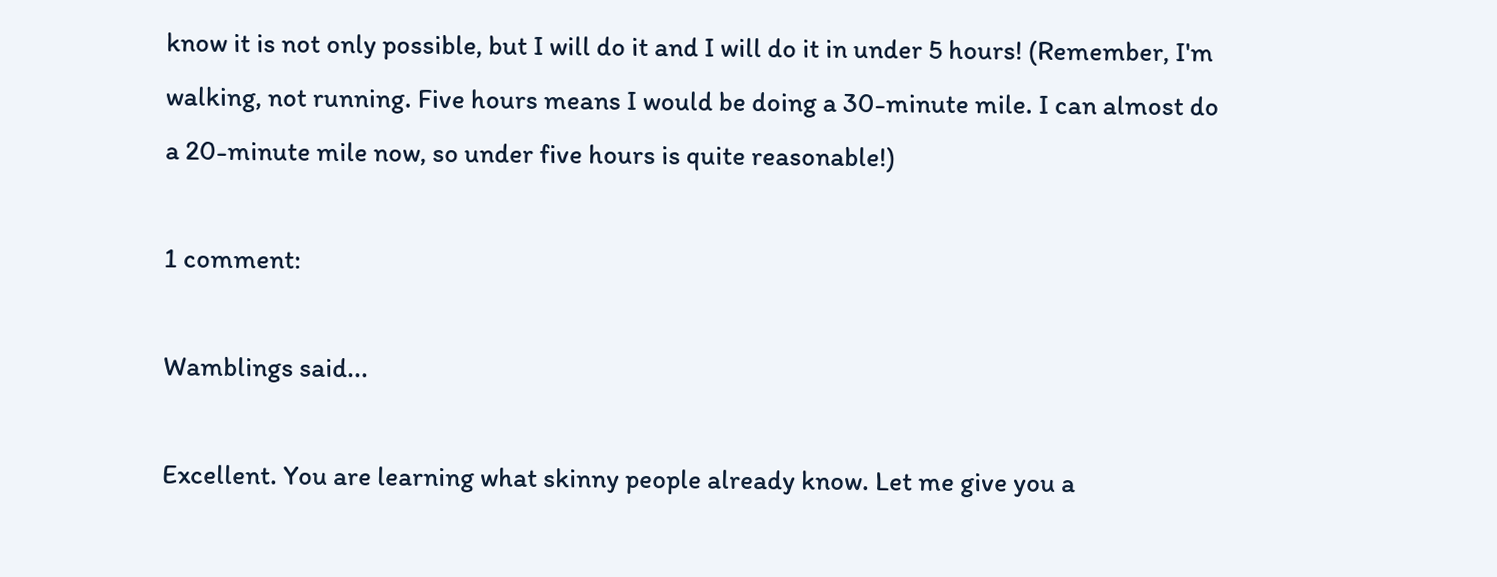know it is not only possible, but I will do it and I will do it in under 5 hours! (Remember, I'm walking, not running. Five hours means I would be doing a 30-minute mile. I can almost do a 20-minute mile now, so under five hours is quite reasonable!)

1 comment:

Wamblings said...

Excellent. You are learning what skinny people already know. Let me give you a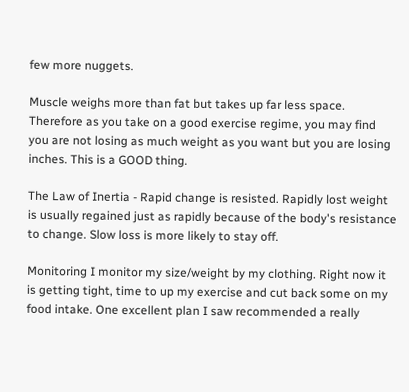few more nuggets.

Muscle weighs more than fat but takes up far less space. Therefore as you take on a good exercise regime, you may find you are not losing as much weight as you want but you are losing inches. This is a GOOD thing.

The Law of Inertia - Rapid change is resisted. Rapidly lost weight is usually regained just as rapidly because of the body's resistance to change. Slow loss is more likely to stay off.

Monitoring I monitor my size/weight by my clothing. Right now it is getting tight, time to up my exercise and cut back some on my food intake. One excellent plan I saw recommended a really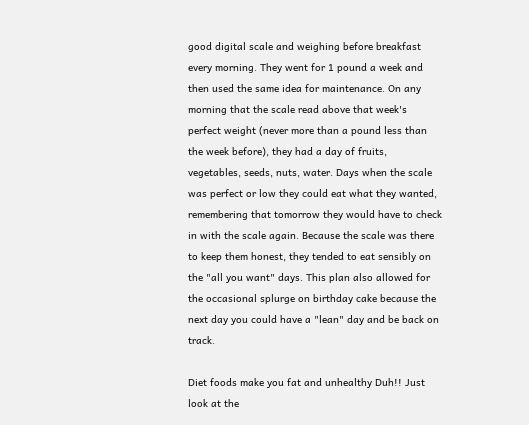good digital scale and weighing before breakfast every morning. They went for 1 pound a week and then used the same idea for maintenance. On any morning that the scale read above that week's perfect weight (never more than a pound less than the week before), they had a day of fruits, vegetables, seeds, nuts, water. Days when the scale was perfect or low they could eat what they wanted, remembering that tomorrow they would have to check in with the scale again. Because the scale was there to keep them honest, they tended to eat sensibly on the "all you want" days. This plan also allowed for the occasional splurge on birthday cake because the next day you could have a "lean" day and be back on track.

Diet foods make you fat and unhealthy Duh!! Just look at the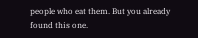people who eat them. But you already found this one.